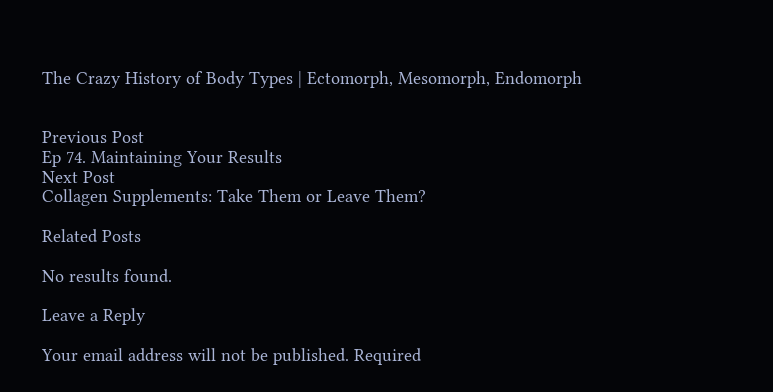The Crazy History of Body Types | Ectomorph, Mesomorph, Endomorph


Previous Post
Ep 74. Maintaining Your Results
Next Post
Collagen Supplements: Take Them or Leave Them?

Related Posts

No results found.

Leave a Reply

Your email address will not be published. Required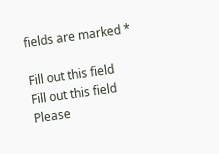fields are marked *

Fill out this field
Fill out this field
Please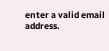enter a valid email address.